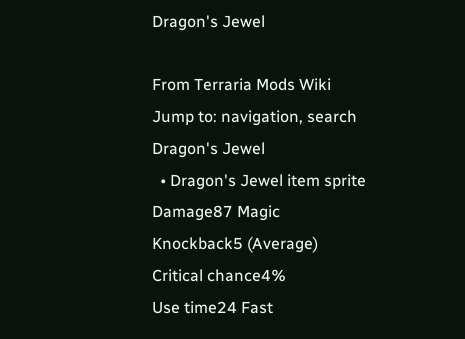Dragon's Jewel

From Terraria Mods Wiki
Jump to: navigation, search
Dragon's Jewel
  • Dragon's Jewel item sprite
Damage87 Magic
Knockback5 (Average)
Critical chance4%
Use time24 Fast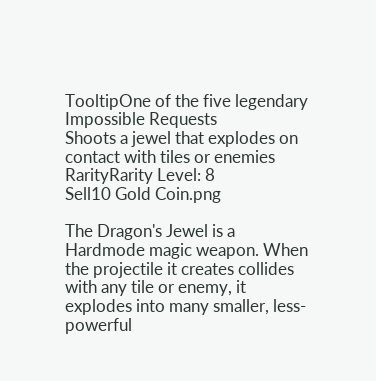TooltipOne of the five legendary Impossible Requests
Shoots a jewel that explodes on contact with tiles or enemies
RarityRarity Level: 8
Sell10 Gold Coin.png

The Dragon's Jewel is a Hardmode magic weapon. When the projectile it creates collides with any tile or enemy, it explodes into many smaller, less-powerful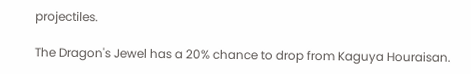projectiles.

The Dragon's Jewel has a 20% chance to drop from Kaguya Houraisan.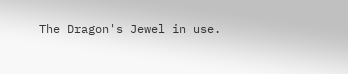The Dragon's Jewel in use.